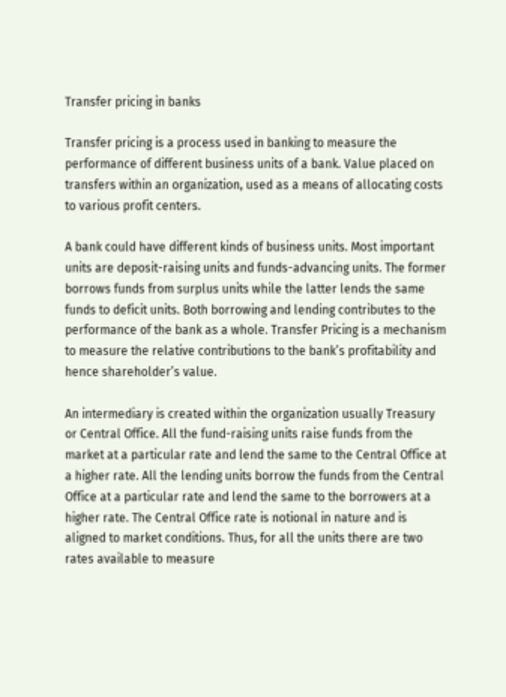Transfer pricing in banks

Transfer pricing is a process used in banking to measure the performance of different business units of a bank. Value placed on transfers within an organization, used as a means of allocating costs to various profit centers.

A bank could have different kinds of business units. Most important units are deposit-raising units and funds-advancing units. The former borrows funds from surplus units while the latter lends the same funds to deficit units. Both borrowing and lending contributes to the performance of the bank as a whole. Transfer Pricing is a mechanism to measure the relative contributions to the bank’s profitability and hence shareholder’s value.

An intermediary is created within the organization usually Treasury or Central Office. All the fund-raising units raise funds from the market at a particular rate and lend the same to the Central Office at a higher rate. All the lending units borrow the funds from the Central Office at a particular rate and lend the same to the borrowers at a higher rate. The Central Office rate is notional in nature and is aligned to market conditions. Thus, for all the units there are two rates available to measure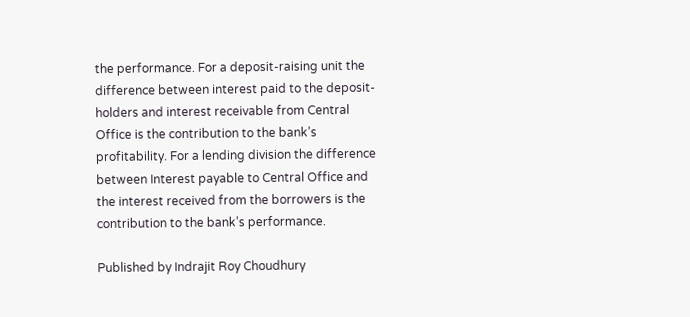the performance. For a deposit-raising unit the difference between interest paid to the deposit-holders and interest receivable from Central Office is the contribution to the bank’s profitability. For a lending division the difference between Interest payable to Central Office and the interest received from the borrowers is the contribution to the bank’s performance.

Published by Indrajit Roy Choudhury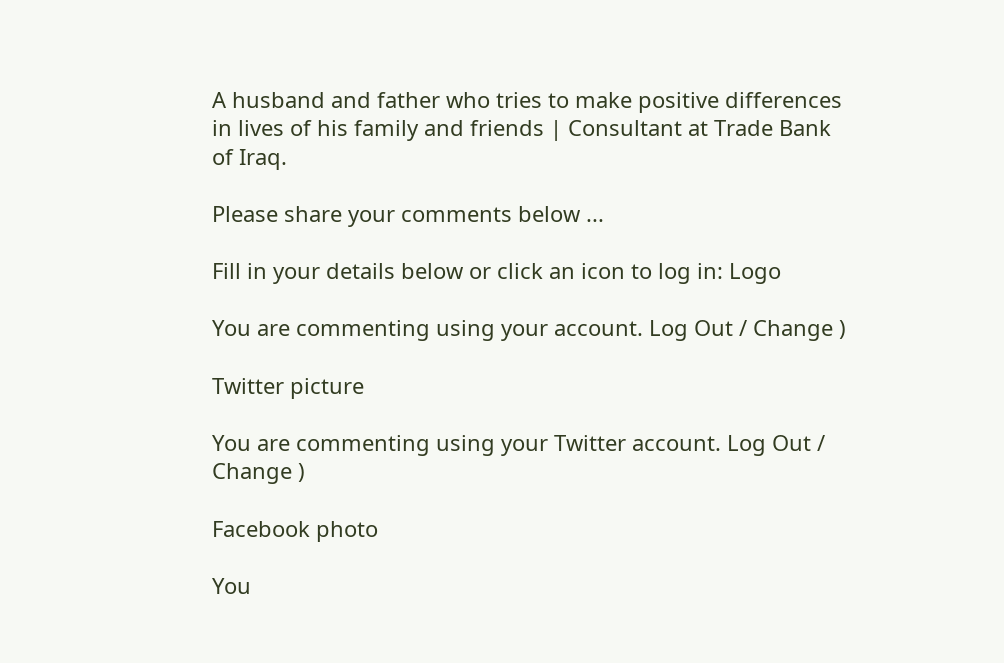A husband and father who tries to make positive differences in lives of his family and friends | Consultant at Trade Bank of Iraq.

Please share your comments below ...

Fill in your details below or click an icon to log in: Logo

You are commenting using your account. Log Out / Change )

Twitter picture

You are commenting using your Twitter account. Log Out / Change )

Facebook photo

You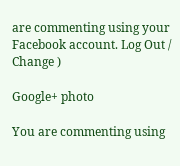are commenting using your Facebook account. Log Out / Change )

Google+ photo

You are commenting using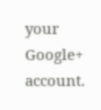your Google+ account.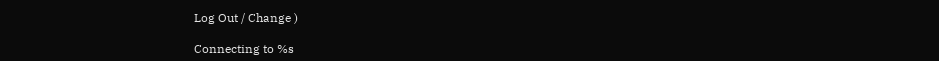Log Out / Change )

Connecting to %s